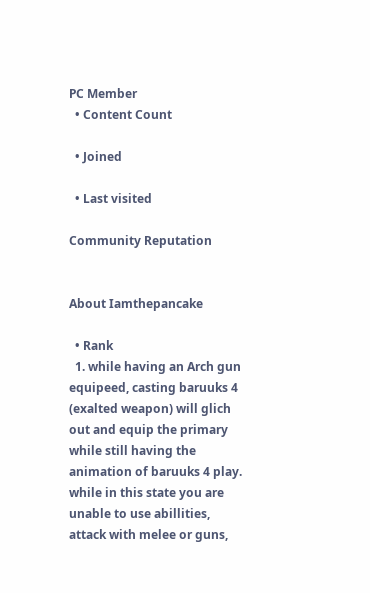PC Member
  • Content Count

  • Joined

  • Last visited

Community Reputation


About Iamthepancake

  • Rank
  1. while having an Arch gun equipeed, casting baruuks 4 (exalted weapon) will glich out and equip the primary while still having the animation of baruuks 4 play. while in this state you are unable to use abillities, attack with melee or guns,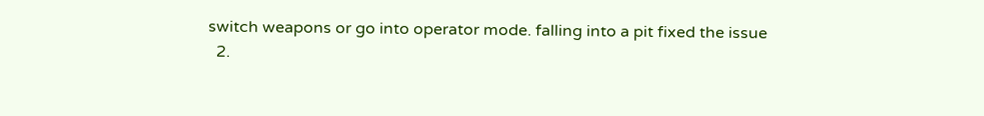switch weapons or go into operator mode. falling into a pit fixed the issue
  2.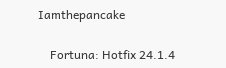Iamthepancake

    Fortuna: Hotfix 24.1.4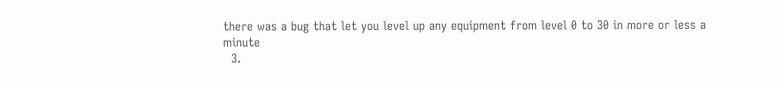there was a bug that let you level up any equipment from level 0 to 30 in more or less a minute
  3.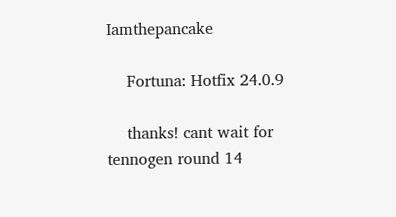Iamthepancake

    Fortuna: Hotfix 24.0.9

    thanks! cant wait for tennogen round 14